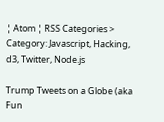¦ Atom ¦ RSS Categories > Category: Javascript, Hacking, d3, Twitter, Node.js

Trump Tweets on a Globe (aka Fun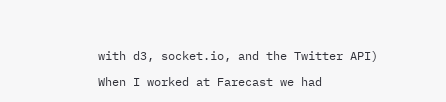with d3, socket.io, and the Twitter API)

When I worked at Farecast we had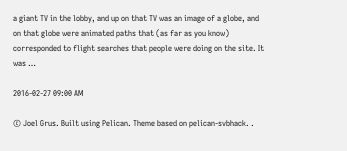a giant TV in the lobby, and up on that TV was an image of a globe, and on that globe were animated paths that (as far as you know) corresponded to flight searches that people were doing on the site. It was …

2016-02-27 09:00 AM

© Joel Grus. Built using Pelican. Theme based on pelican-svbhack. .